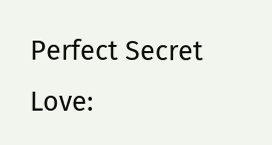Perfect Secret Love: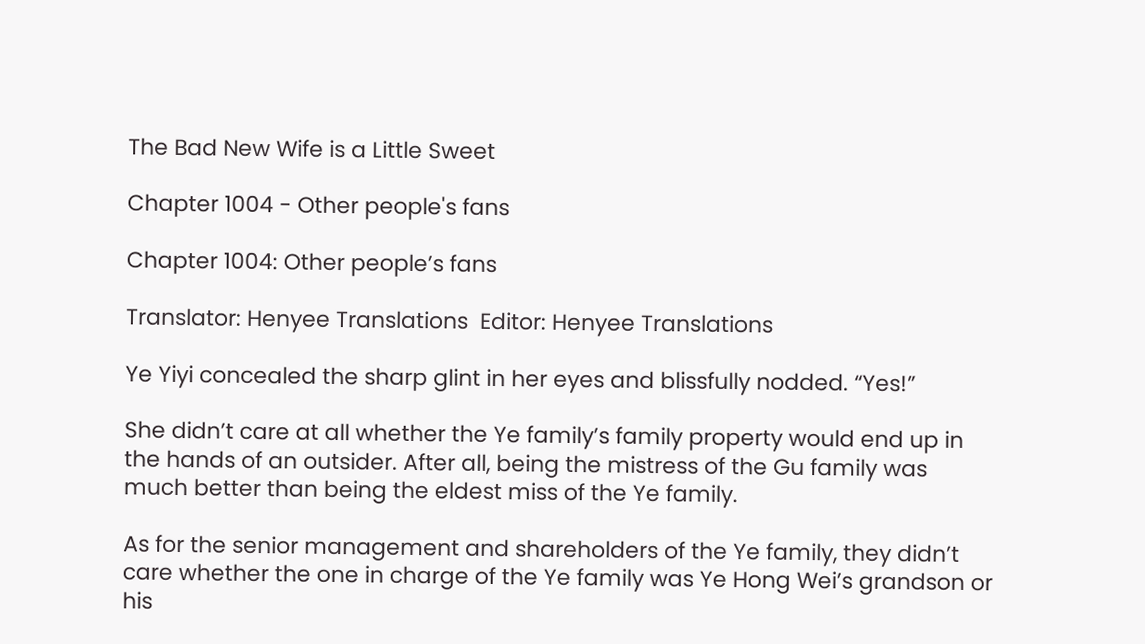The Bad New Wife is a Little Sweet

Chapter 1004 - Other people's fans

Chapter 1004: Other people’s fans

Translator: Henyee Translations  Editor: Henyee Translations

Ye Yiyi concealed the sharp glint in her eyes and blissfully nodded. “Yes!”

She didn’t care at all whether the Ye family’s family property would end up in the hands of an outsider. After all, being the mistress of the Gu family was much better than being the eldest miss of the Ye family.

As for the senior management and shareholders of the Ye family, they didn’t care whether the one in charge of the Ye family was Ye Hong Wei’s grandson or his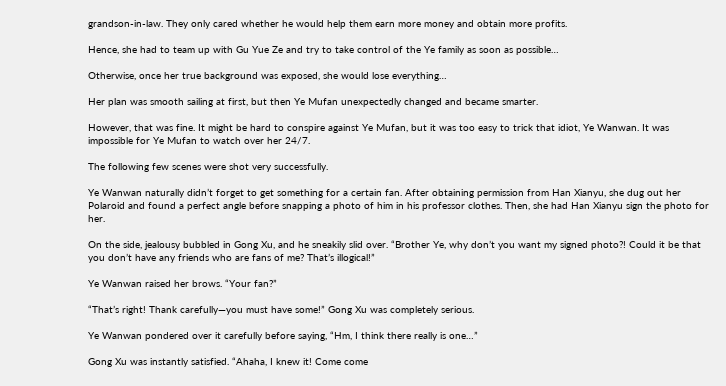grandson-in-law. They only cared whether he would help them earn more money and obtain more profits.

Hence, she had to team up with Gu Yue Ze and try to take control of the Ye family as soon as possible…

Otherwise, once her true background was exposed, she would lose everything…

Her plan was smooth sailing at first, but then Ye Mufan unexpectedly changed and became smarter.

However, that was fine. It might be hard to conspire against Ye Mufan, but it was too easy to trick that idiot, Ye Wanwan. It was impossible for Ye Mufan to watch over her 24/7.

The following few scenes were shot very successfully.

Ye Wanwan naturally didn’t forget to get something for a certain fan. After obtaining permission from Han Xianyu, she dug out her Polaroid and found a perfect angle before snapping a photo of him in his professor clothes. Then, she had Han Xianyu sign the photo for her.

On the side, jealousy bubbled in Gong Xu, and he sneakily slid over. “Brother Ye, why don’t you want my signed photo?! Could it be that you don’t have any friends who are fans of me? That’s illogical!”

Ye Wanwan raised her brows. “Your fan?”

“That’s right! Thank carefully—you must have some!” Gong Xu was completely serious.

Ye Wanwan pondered over it carefully before saying, “Hm, I think there really is one…”

Gong Xu was instantly satisfied. “Ahaha, I knew it! Come come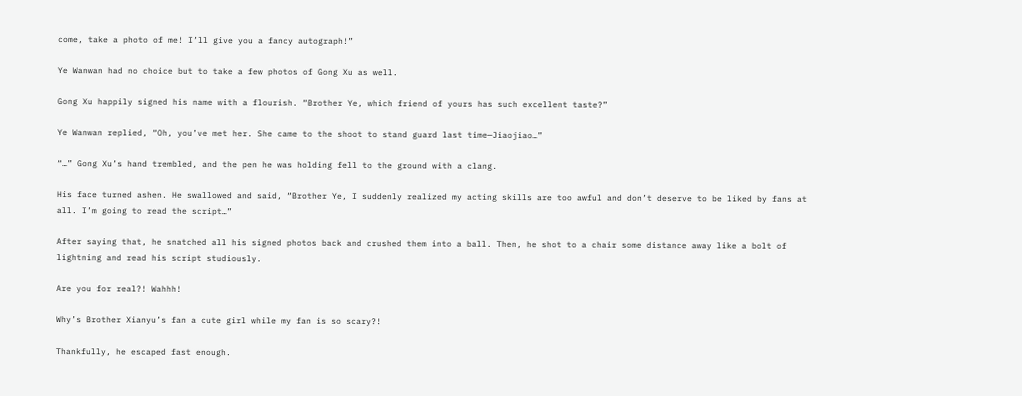come, take a photo of me! I’ll give you a fancy autograph!”

Ye Wanwan had no choice but to take a few photos of Gong Xu as well.

Gong Xu happily signed his name with a flourish. “Brother Ye, which friend of yours has such excellent taste?”

Ye Wanwan replied, “Oh, you’ve met her. She came to the shoot to stand guard last time—Jiaojiao…”

“…” Gong Xu’s hand trembled, and the pen he was holding fell to the ground with a clang.

His face turned ashen. He swallowed and said, “Brother Ye, I suddenly realized my acting skills are too awful and don’t deserve to be liked by fans at all. I’m going to read the script…”

After saying that, he snatched all his signed photos back and crushed them into a ball. Then, he shot to a chair some distance away like a bolt of lightning and read his script studiously.

Are you for real?! Wahhh!

Why’s Brother Xianyu’s fan a cute girl while my fan is so scary?!

Thankfully, he escaped fast enough.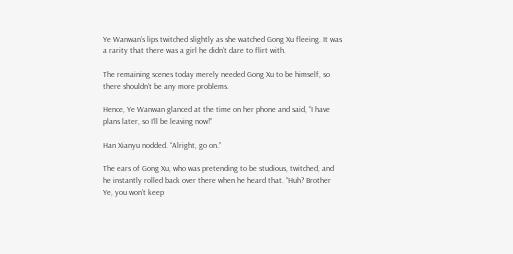Ye Wanwan’s lips twitched slightly as she watched Gong Xu fleeing. It was a rarity that there was a girl he didn’t dare to flirt with.

The remaining scenes today merely needed Gong Xu to be himself, so there shouldn’t be any more problems.

Hence, Ye Wanwan glanced at the time on her phone and said, “I have plans later, so I’ll be leaving now!”

Han Xianyu nodded. “Alright, go on.”

The ears of Gong Xu, who was pretending to be studious, twitched, and he instantly rolled back over there when he heard that. “Huh? Brother Ye, you won’t keep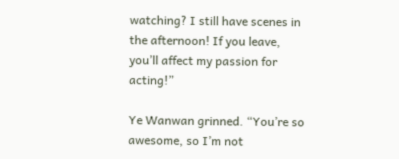watching? I still have scenes in the afternoon! If you leave, you’ll affect my passion for acting!”

Ye Wanwan grinned. “You’re so awesome, so I’m not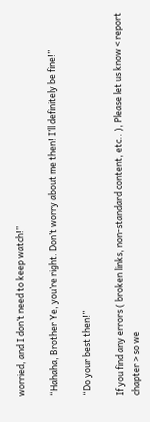worried, and I don’t need to keep watch!”

“Hahaha, Brother Ye, you’re right. Don’t worry about me then! I’ll definitely be fine!”

“Do your best then!”

If you find any errors ( broken links, non-standard content, etc.. ), Please let us know < report chapter > so we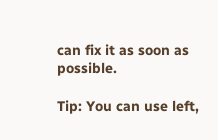can fix it as soon as possible.

Tip: You can use left,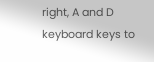right, A and D keyboard keys to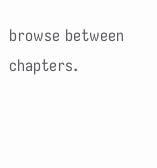browse between chapters.